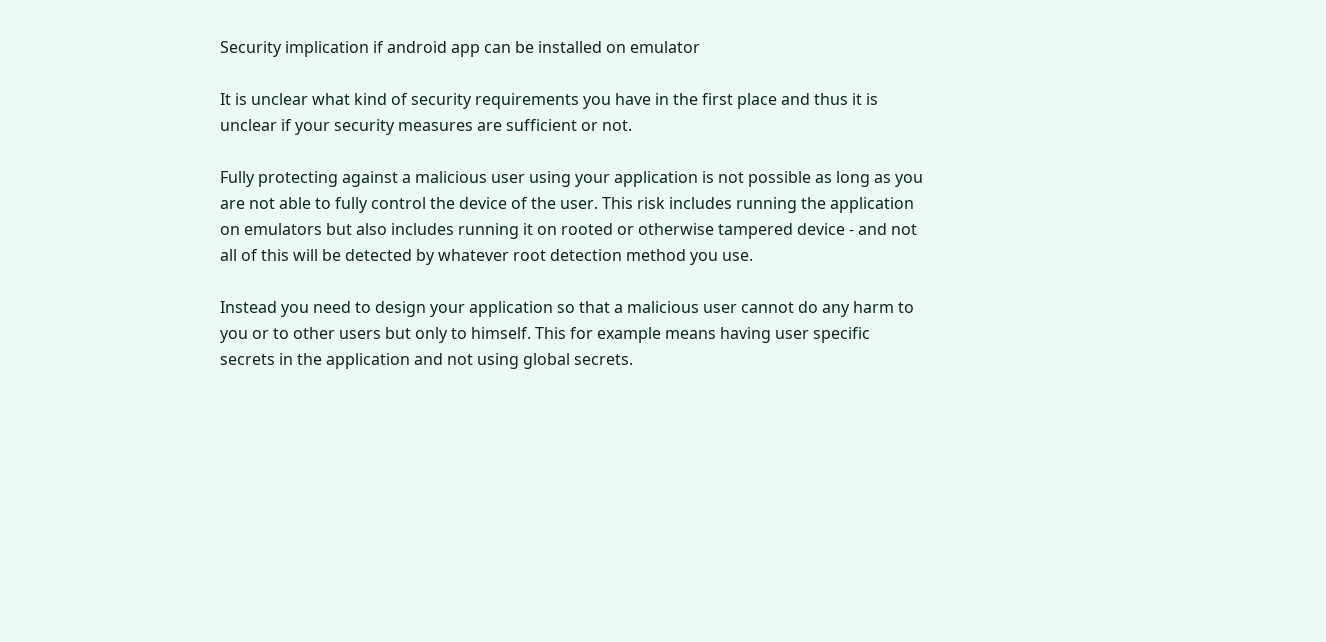Security implication if android app can be installed on emulator

It is unclear what kind of security requirements you have in the first place and thus it is unclear if your security measures are sufficient or not.

Fully protecting against a malicious user using your application is not possible as long as you are not able to fully control the device of the user. This risk includes running the application on emulators but also includes running it on rooted or otherwise tampered device - and not all of this will be detected by whatever root detection method you use.

Instead you need to design your application so that a malicious user cannot do any harm to you or to other users but only to himself. This for example means having user specific secrets in the application and not using global secrets.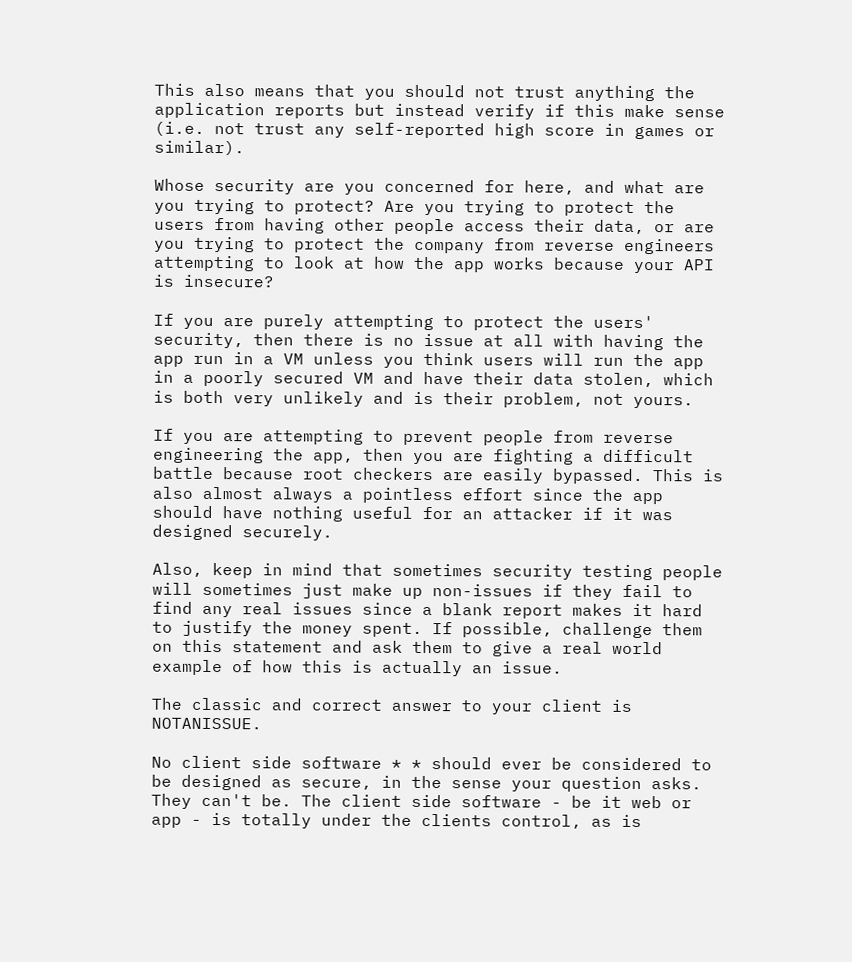This also means that you should not trust anything the application reports but instead verify if this make sense (i.e. not trust any self-reported high score in games or similar).

Whose security are you concerned for here, and what are you trying to protect? Are you trying to protect the users from having other people access their data, or are you trying to protect the company from reverse engineers attempting to look at how the app works because your API is insecure?

If you are purely attempting to protect the users' security, then there is no issue at all with having the app run in a VM unless you think users will run the app in a poorly secured VM and have their data stolen, which is both very unlikely and is their problem, not yours.

If you are attempting to prevent people from reverse engineering the app, then you are fighting a difficult battle because root checkers are easily bypassed. This is also almost always a pointless effort since the app should have nothing useful for an attacker if it was designed securely.

Also, keep in mind that sometimes security testing people will sometimes just make up non-issues if they fail to find any real issues since a blank report makes it hard to justify the money spent. If possible, challenge them on this statement and ask them to give a real world example of how this is actually an issue.

The classic and correct answer to your client is NOTANISSUE.

No client side software * * should ever be considered to be designed as secure, in the sense your question asks. They can't be. The client side software - be it web or app - is totally under the clients control, as is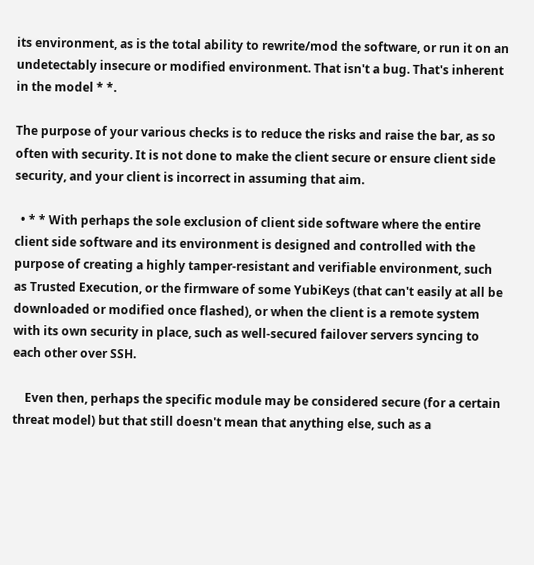its environment, as is the total ability to rewrite/mod the software, or run it on an undetectably insecure or modified environment. That isn't a bug. That's inherent in the model * *.

The purpose of your various checks is to reduce the risks and raise the bar, as so often with security. It is not done to make the client secure or ensure client side security, and your client is incorrect in assuming that aim.

  • * * With perhaps the sole exclusion of client side software where the entire client side software and its environment is designed and controlled with the purpose of creating a highly tamper-resistant and verifiable environment, such as Trusted Execution, or the firmware of some YubiKeys (that can't easily at all be downloaded or modified once flashed), or when the client is a remote system with its own security in place, such as well-secured failover servers syncing to each other over SSH.

    Even then, perhaps the specific module may be considered secure (for a certain threat model) but that still doesn't mean that anything else, such as a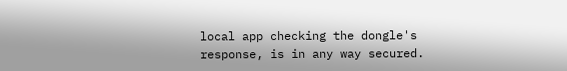local app checking the dongle's response, is in any way secured.